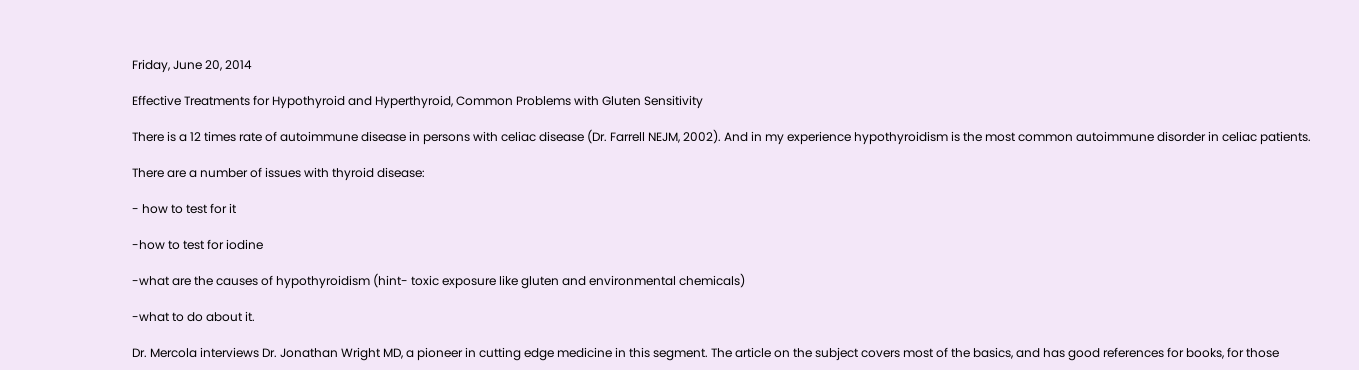Friday, June 20, 2014

Effective Treatments for Hypothyroid and Hyperthyroid, Common Problems with Gluten Sensitivity

There is a 12 times rate of autoimmune disease in persons with celiac disease (Dr. Farrell NEJM, 2002). And in my experience hypothyroidism is the most common autoimmune disorder in celiac patients.

There are a number of issues with thyroid disease:

- how to test for it

-how to test for iodine

-what are the causes of hypothyroidism (hint- toxic exposure like gluten and environmental chemicals)

-what to do about it.

Dr. Mercola interviews Dr. Jonathan Wright MD, a pioneer in cutting edge medicine in this segment. The article on the subject covers most of the basics, and has good references for books, for those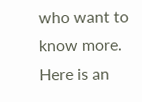who want to know more. Here is an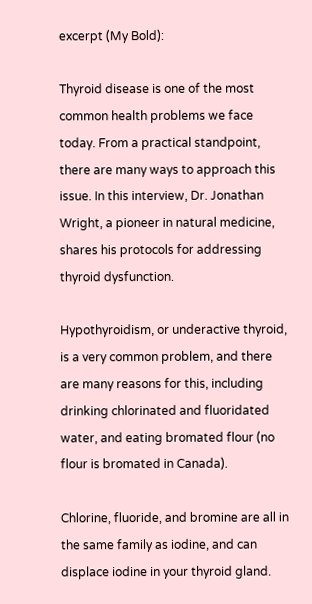excerpt (My Bold):

Thyroid disease is one of the most common health problems we face today. From a practical standpoint, there are many ways to approach this issue. In this interview, Dr. Jonathan Wright, a pioneer in natural medicine, shares his protocols for addressing thyroid dysfunction.

Hypothyroidism, or underactive thyroid, is a very common problem, and there are many reasons for this, including drinking chlorinated and fluoridated water, and eating bromated flour (no flour is bromated in Canada).

Chlorine, fluoride, and bromine are all in the same family as iodine, and can displace iodine in your thyroid gland.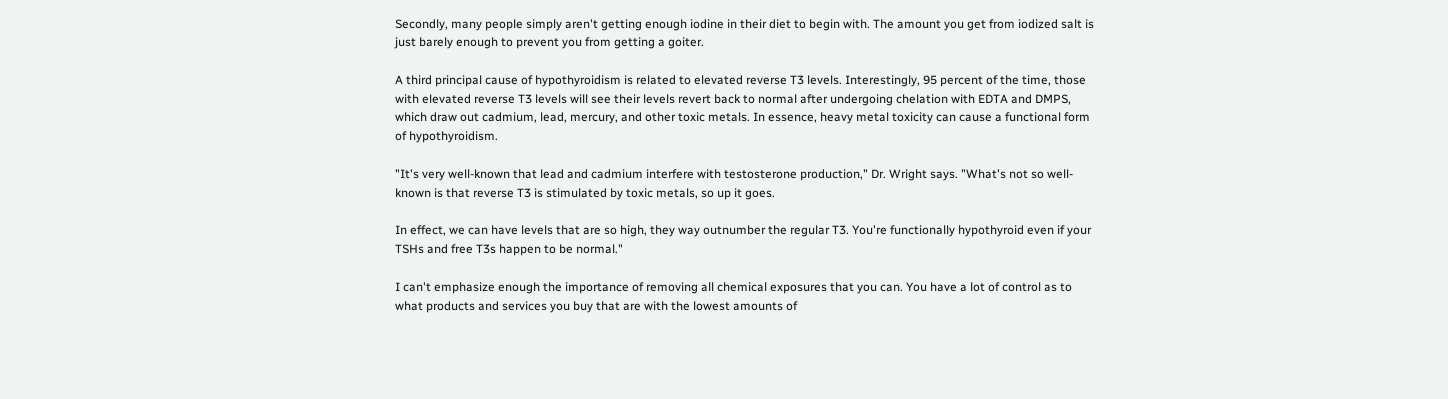Secondly, many people simply aren't getting enough iodine in their diet to begin with. The amount you get from iodized salt is just barely enough to prevent you from getting a goiter.

A third principal cause of hypothyroidism is related to elevated reverse T3 levels. Interestingly, 95 percent of the time, those with elevated reverse T3 levels will see their levels revert back to normal after undergoing chelation with EDTA and DMPS, which draw out cadmium, lead, mercury, and other toxic metals. In essence, heavy metal toxicity can cause a functional form of hypothyroidism.

"It's very well-known that lead and cadmium interfere with testosterone production," Dr. Wright says. "What's not so well-known is that reverse T3 is stimulated by toxic metals, so up it goes.

In effect, we can have levels that are so high, they way outnumber the regular T3. You're functionally hypothyroid even if your TSHs and free T3s happen to be normal."

I can't emphasize enough the importance of removing all chemical exposures that you can. You have a lot of control as to what products and services you buy that are with the lowest amounts of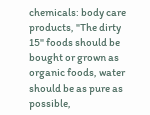chemicals: body care products, "The dirty 15" foods should be bought or grown as organic foods, water should be as pure as possible,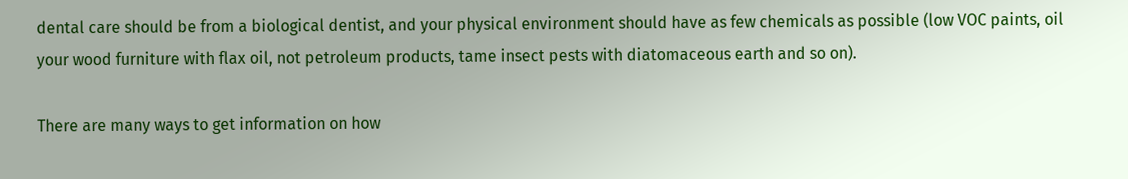dental care should be from a biological dentist, and your physical environment should have as few chemicals as possible (low VOC paints, oil your wood furniture with flax oil, not petroleum products, tame insect pests with diatomaceous earth and so on).

There are many ways to get information on how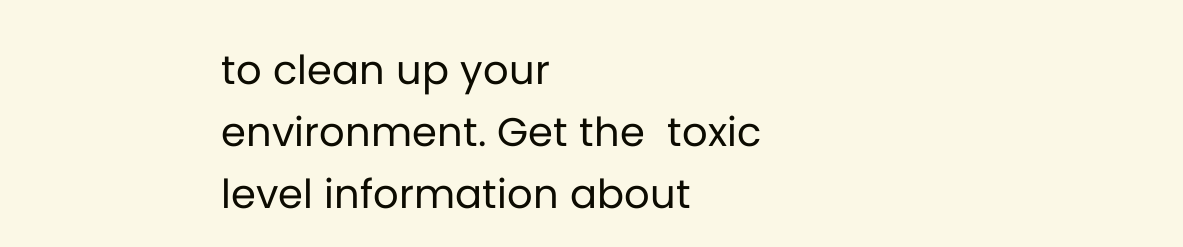to clean up your environment. Get the  toxic level information about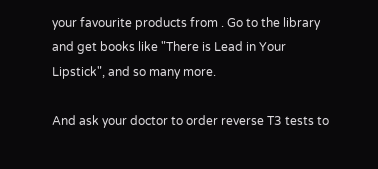your favourite products from . Go to the library and get books like "There is Lead in Your Lipstick", and so many more.

And ask your doctor to order reverse T3 tests to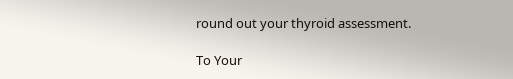round out your thyroid assessment.

To Your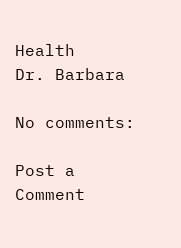Health
Dr. Barbara

No comments:

Post a Comment